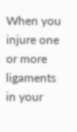When you injure one or more ligaments in your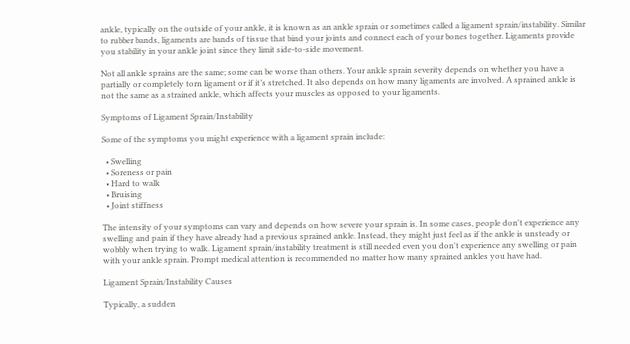ankle, typically on the outside of your ankle, it is known as an ankle sprain or sometimes called a ligament sprain/instability. Similar to rubber bands, ligaments are bands of tissue that bind your joints and connect each of your bones together. Ligaments provide you stability in your ankle joint since they limit side-to-side movement.

Not all ankle sprains are the same; some can be worse than others. Your ankle sprain severity depends on whether you have a partially or completely torn ligament or if it’s stretched. It also depends on how many ligaments are involved. A sprained ankle is not the same as a strained ankle, which affects your muscles as opposed to your ligaments.

Symptoms of Ligament Sprain/Instability

Some of the symptoms you might experience with a ligament sprain include:

  • Swelling
  • Soreness or pain
  • Hard to walk
  • Bruising
  • Joint stiffness

The intensity of your symptoms can vary and depends on how severe your sprain is. In some cases, people don't experience any swelling and pain if they have already had a previous sprained ankle. Instead, they might just feel as if the ankle is unsteady or wobbly when trying to walk. Ligament sprain/instability treatment is still needed even you don't experience any swelling or pain with your ankle sprain. Prompt medical attention is recommended no matter how many sprained ankles you have had.

Ligament Sprain/Instability Causes

Typically, a sudden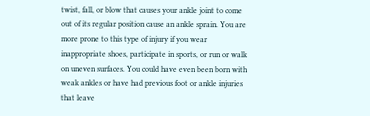twist, fall, or blow that causes your ankle joint to come out of its regular position cause an ankle sprain. You are more prone to this type of injury if you wear inappropriate shoes, participate in sports, or run or walk on uneven surfaces. You could have even been born with weak ankles or have had previous foot or ankle injuries that leave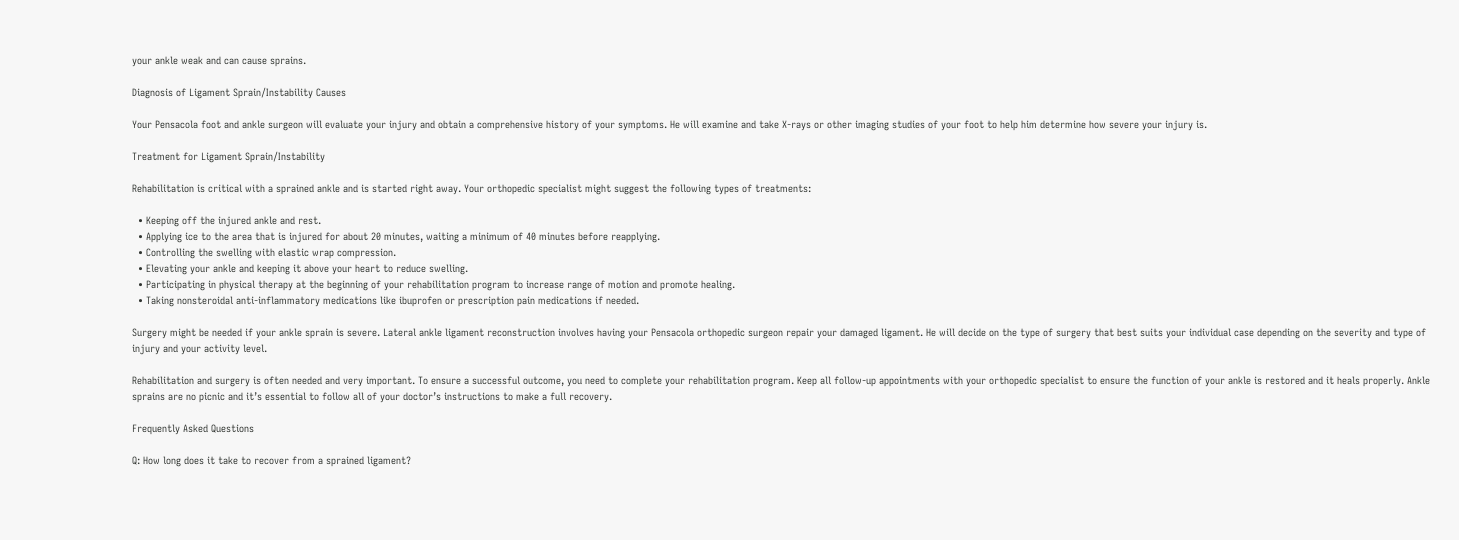your ankle weak and can cause sprains.

Diagnosis of Ligament Sprain/Instability Causes

Your Pensacola foot and ankle surgeon will evaluate your injury and obtain a comprehensive history of your symptoms. He will examine and take X-rays or other imaging studies of your foot to help him determine how severe your injury is.

Treatment for Ligament Sprain/Instability

Rehabilitation is critical with a sprained ankle and is started right away. Your orthopedic specialist might suggest the following types of treatments:

  • Keeping off the injured ankle and rest.
  • Applying ice to the area that is injured for about 20 minutes, waiting a minimum of 40 minutes before reapplying.
  • Controlling the swelling with elastic wrap compression.
  • Elevating your ankle and keeping it above your heart to reduce swelling.
  • Participating in physical therapy at the beginning of your rehabilitation program to increase range of motion and promote healing.
  • Taking nonsteroidal anti-inflammatory medications like ibuprofen or prescription pain medications if needed.

Surgery might be needed if your ankle sprain is severe. Lateral ankle ligament reconstruction involves having your Pensacola orthopedic surgeon repair your damaged ligament. He will decide on the type of surgery that best suits your individual case depending on the severity and type of injury and your activity level.

Rehabilitation and surgery is often needed and very important. To ensure a successful outcome, you need to complete your rehabilitation program. Keep all follow-up appointments with your orthopedic specialist to ensure the function of your ankle is restored and it heals properly. Ankle sprains are no picnic and it’s essential to follow all of your doctor’s instructions to make a full recovery.

Frequently Asked Questions

Q: How long does it take to recover from a sprained ligament?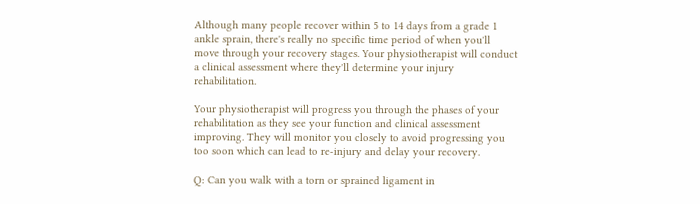Although many people recover within 5 to 14 days from a grade 1 ankle sprain, there's really no specific time period of when you'll move through your recovery stages. Your physiotherapist will conduct a clinical assessment where they'll determine your injury rehabilitation.

Your physiotherapist will progress you through the phases of your rehabilitation as they see your function and clinical assessment improving. They will monitor you closely to avoid progressing you too soon which can lead to re-injury and delay your recovery.

Q: Can you walk with a torn or sprained ligament in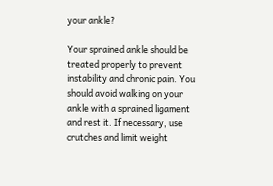your ankle?

Your sprained ankle should be treated properly to prevent instability and chronic pain. You should avoid walking on your ankle with a sprained ligament and rest it. If necessary, use crutches and limit weight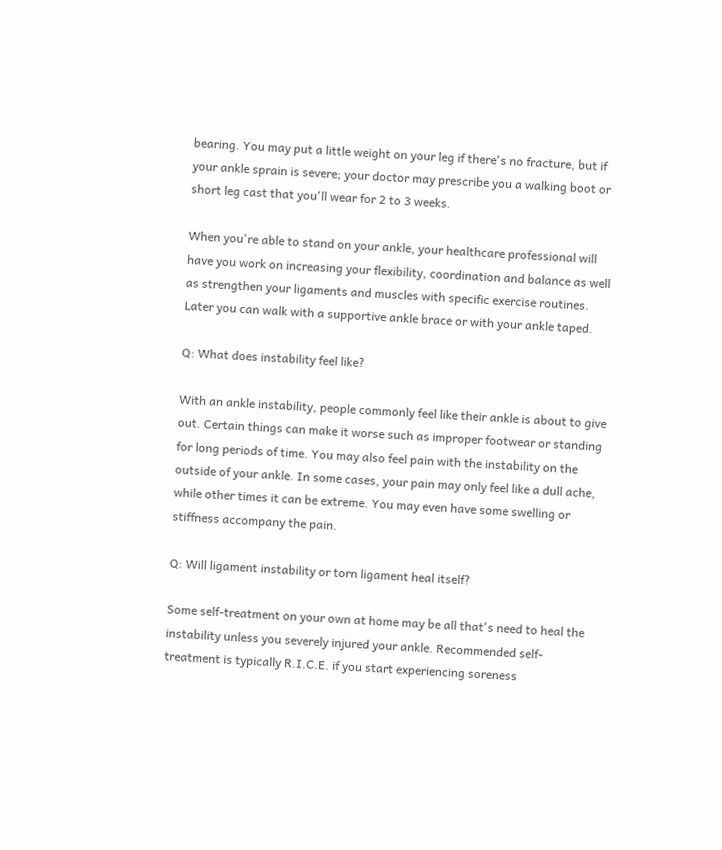bearing. You may put a little weight on your leg if there's no fracture, but if your ankle sprain is severe; your doctor may prescribe you a walking boot or short leg cast that you'll wear for 2 to 3 weeks.

When you're able to stand on your ankle, your healthcare professional will have you work on increasing your flexibility, coordination and balance as well as strengthen your ligaments and muscles with specific exercise routines. Later you can walk with a supportive ankle brace or with your ankle taped.

Q: What does instability feel like?

With an ankle instability, people commonly feel like their ankle is about to give out. Certain things can make it worse such as improper footwear or standing for long periods of time. You may also feel pain with the instability on the outside of your ankle. In some cases, your pain may only feel like a dull ache, while other times it can be extreme. You may even have some swelling or stiffness accompany the pain.

Q: Will ligament instability or torn ligament heal itself?

Some self-treatment on your own at home may be all that's need to heal the instability unless you severely injured your ankle. Recommended self-treatment is typically R.I.C.E. if you start experiencing soreness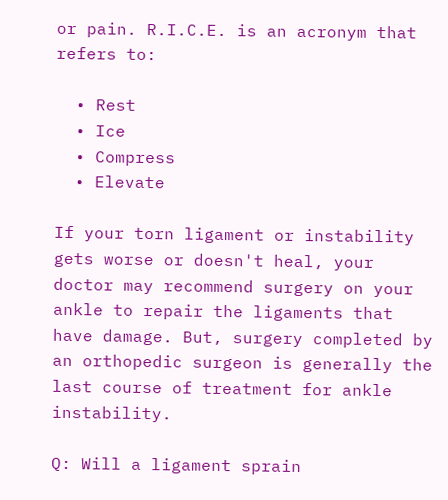or pain. R.I.C.E. is an acronym that refers to:

  • Rest
  • Ice
  • Compress
  • Elevate

If your torn ligament or instability gets worse or doesn't heal, your doctor may recommend surgery on your ankle to repair the ligaments that have damage. But, surgery completed by an orthopedic surgeon is generally the last course of treatment for ankle instability.

Q: Will a ligament sprain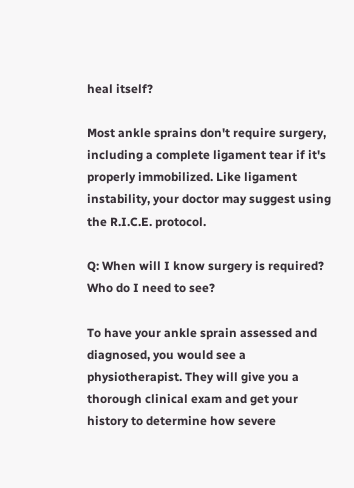heal itself?

Most ankle sprains don't require surgery, including a complete ligament tear if it's properly immobilized. Like ligament instability, your doctor may suggest using the R.I.C.E. protocol.

Q: When will I know surgery is required? Who do I need to see?

To have your ankle sprain assessed and diagnosed, you would see a physiotherapist. They will give you a thorough clinical exam and get your history to determine how severe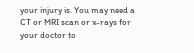your injury is. You may need a CT or MRI scan or x-rays for your doctor to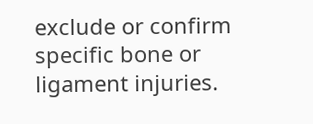exclude or confirm specific bone or ligament injuries.